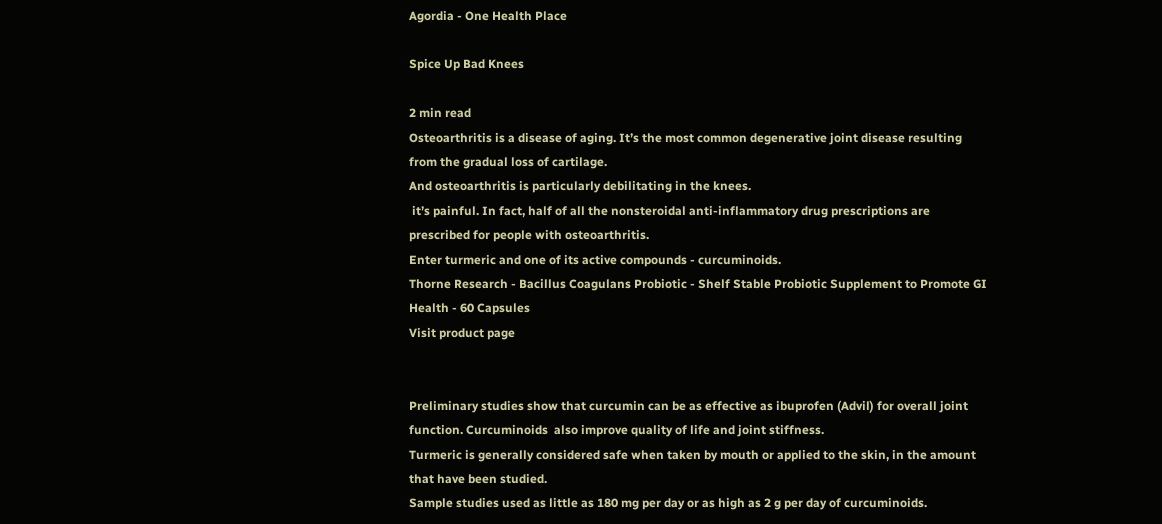Agordia - One Health Place

Spice Up Bad Knees

2 min read
Osteoarthritis is a disease of aging. It’s the most common degenerative joint disease resulting from the gradual loss of cartilage.
And osteoarthritis is particularly debilitating in the knees.
 it’s painful. In fact, half of all the nonsteroidal anti-inflammatory drug prescriptions are prescribed for people with osteoarthritis.
Enter turmeric and one of its active compounds - curcuminoids.
Thorne Research - Bacillus Coagulans Probiotic - Shelf Stable Probiotic Supplement to Promote GI Health - 60 Capsules
Visit product page


Preliminary studies show that curcumin can be as effective as ibuprofen (Advil) for overall joint function. Curcuminoids  also improve quality of life and joint stiffness.
Turmeric is generally considered safe when taken by mouth or applied to the skin, in the amount that have been studied.
Sample studies used as little as 180 mg per day or as high as 2 g per day of curcuminoids.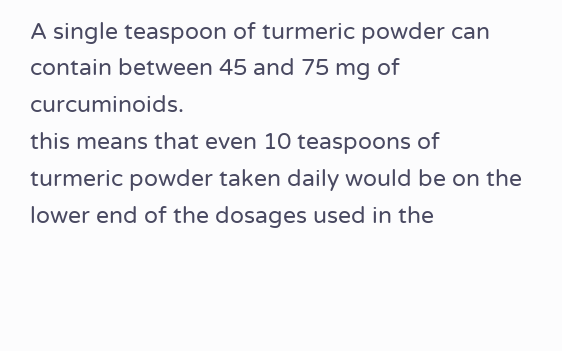A single teaspoon of turmeric powder can contain between 45 and 75 mg of curcuminoids.
this means that even 10 teaspoons of turmeric powder taken daily would be on the lower end of the dosages used in the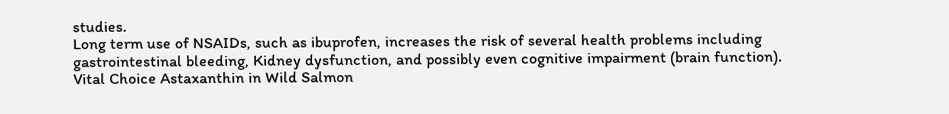studies.
Long term use of NSAIDs, such as ibuprofen, increases the risk of several health problems including gastrointestinal bleeding, Kidney dysfunction, and possibly even cognitive impairment (brain function).
Vital Choice Astaxanthin in Wild Salmon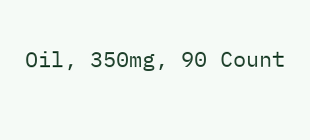Oil, 350mg, 90 Count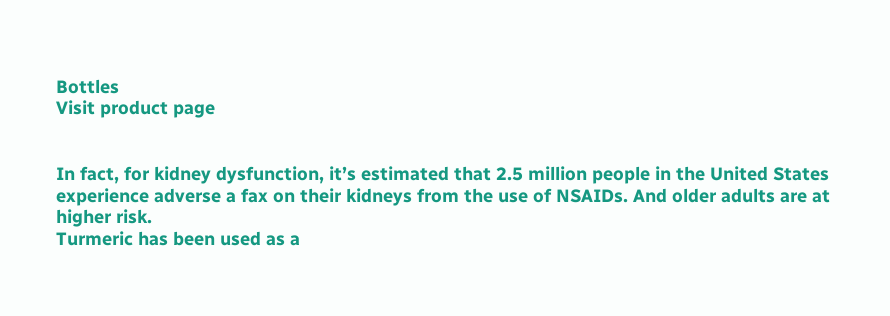Bottles
Visit product page


In fact, for kidney dysfunction, it’s estimated that 2.5 million people in the United States experience adverse a fax on their kidneys from the use of NSAIDs. And older adults are at higher risk.
Turmeric has been used as a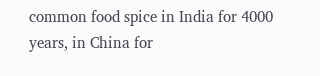common food spice in India for 4000 years, in China for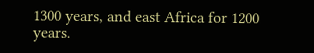1300 years, and east Africa for 1200 years.